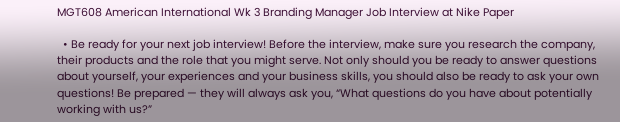MGT608 American International Wk 3 Branding Manager Job Interview at Nike Paper

  • Be ready for your next job interview! Before the interview, make sure you research the company, their products and the role that you might serve. Not only should you be ready to answer questions about yourself, your experiences and your business skills, you should also be ready to ask your own questions! Be prepared — they will always ask you, “What questions do you have about potentially working with us?”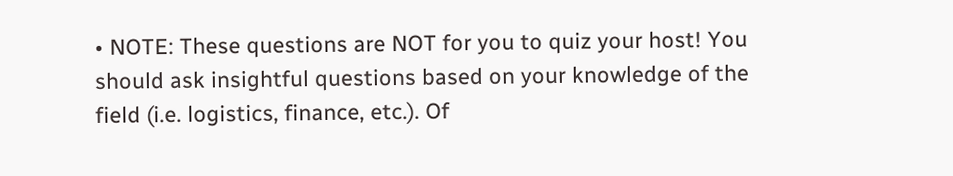• NOTE: These questions are NOT for you to quiz your host! You should ask insightful questions based on your knowledge of the field (i.e. logistics, finance, etc.). Of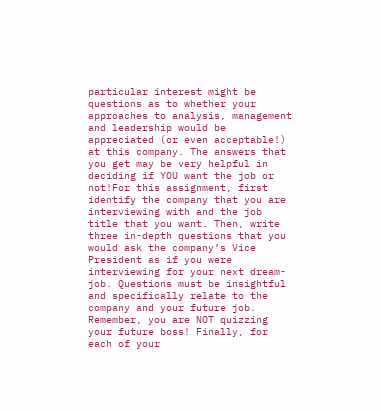particular interest might be questions as to whether your approaches to analysis, management and leadership would be appreciated (or even acceptable!) at this company. The answers that you get may be very helpful in deciding if YOU want the job or not!For this assignment, first identify the company that you are interviewing with and the job title that you want. Then, write three in-depth questions that you would ask the company’s Vice President as if you were interviewing for your next dream-job. Questions must be insightful and specifically relate to the company and your future job. Remember, you are NOT quizzing your future boss! Finally, for each of your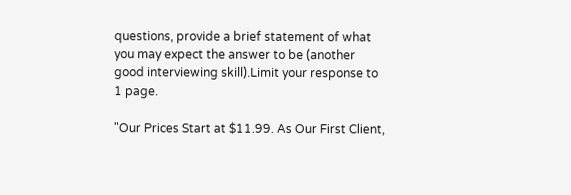questions, provide a brief statement of what you may expect the answer to be (another good interviewing skill).Limit your response to 1 page.

"Our Prices Start at $11.99. As Our First Client,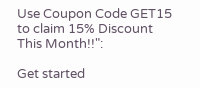Use Coupon Code GET15 to claim 15% Discount This Month!!":

Get started